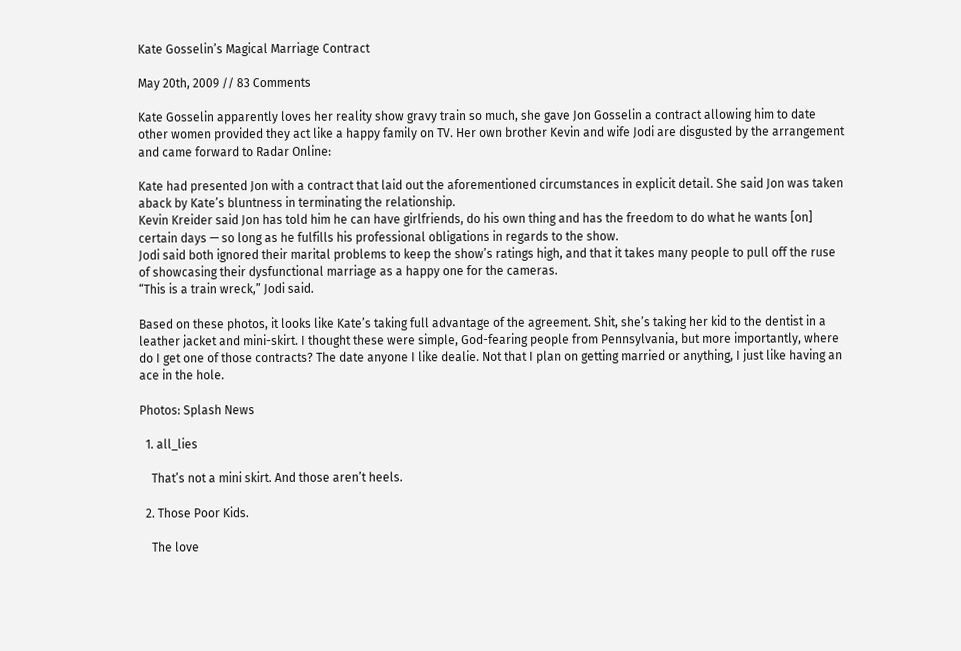Kate Gosselin’s Magical Marriage Contract

May 20th, 2009 // 83 Comments

Kate Gosselin apparently loves her reality show gravy train so much, she gave Jon Gosselin a contract allowing him to date other women provided they act like a happy family on TV. Her own brother Kevin and wife Jodi are disgusted by the arrangement and came forward to Radar Online:

Kate had presented Jon with a contract that laid out the aforementioned circumstances in explicit detail. She said Jon was taken aback by Kate’s bluntness in terminating the relationship.
Kevin Kreider said Jon has told him he can have girlfriends, do his own thing and has the freedom to do what he wants [on] certain days — so long as he fulfills his professional obligations in regards to the show.
Jodi said both ignored their marital problems to keep the show’s ratings high, and that it takes many people to pull off the ruse of showcasing their dysfunctional marriage as a happy one for the cameras.
“This is a train wreck,” Jodi said.

Based on these photos, it looks like Kate’s taking full advantage of the agreement. Shit, she’s taking her kid to the dentist in a leather jacket and mini-skirt. I thought these were simple, God-fearing people from Pennsylvania, but more importantly, where do I get one of those contracts? The date anyone I like dealie. Not that I plan on getting married or anything, I just like having an ace in the hole.

Photos: Splash News

  1. all_lies

    That’s not a mini skirt. And those aren’t heels.

  2. Those Poor Kids.

    The love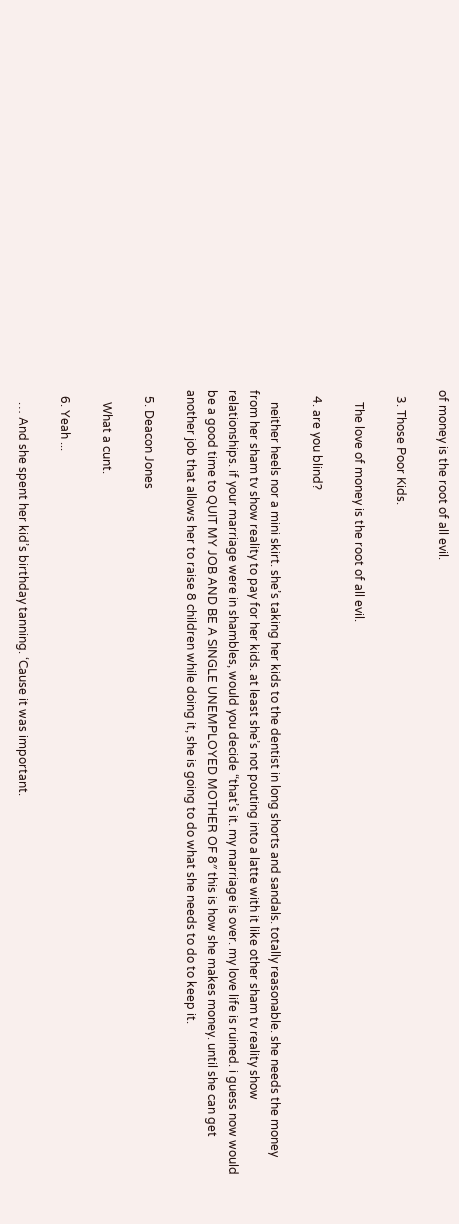of money is the root of all evil.

  3. Those Poor Kids.

    The love of money is the root of all evil.

  4. are you blind?

    neither heels nor a mini skirt. she’s taking her kids to the dentist in long shorts and sandals. totally reasonable. she needs the money from her sham tv show reality to pay for her kids. at least she’s not pouting into a latte with it like other sham tv reality show relationships. if your marriage were in shambles, would you decide “that’s it. my marriage is over. my love life is ruined. i guess now would be a good time to QUIT MY JOB AND BE A SINGLE UNEMPLOYED MOTHER OF 8″ this is how she makes money. until she can get another job that allows her to raise 8 children while doing it, she is going to do what she needs to do to keep it.

  5. Deacon Jones

    What a cunt.

  6. Yeah ...

    … And she spent her kid’s birthday tanning. ‘Cause it was important.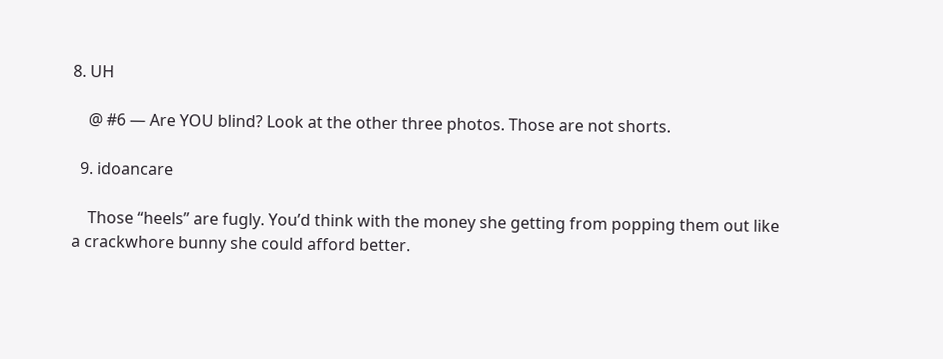8. UH

    @ #6 — Are YOU blind? Look at the other three photos. Those are not shorts.

  9. idoancare

    Those “heels” are fugly. You’d think with the money she getting from popping them out like a crackwhore bunny she could afford better.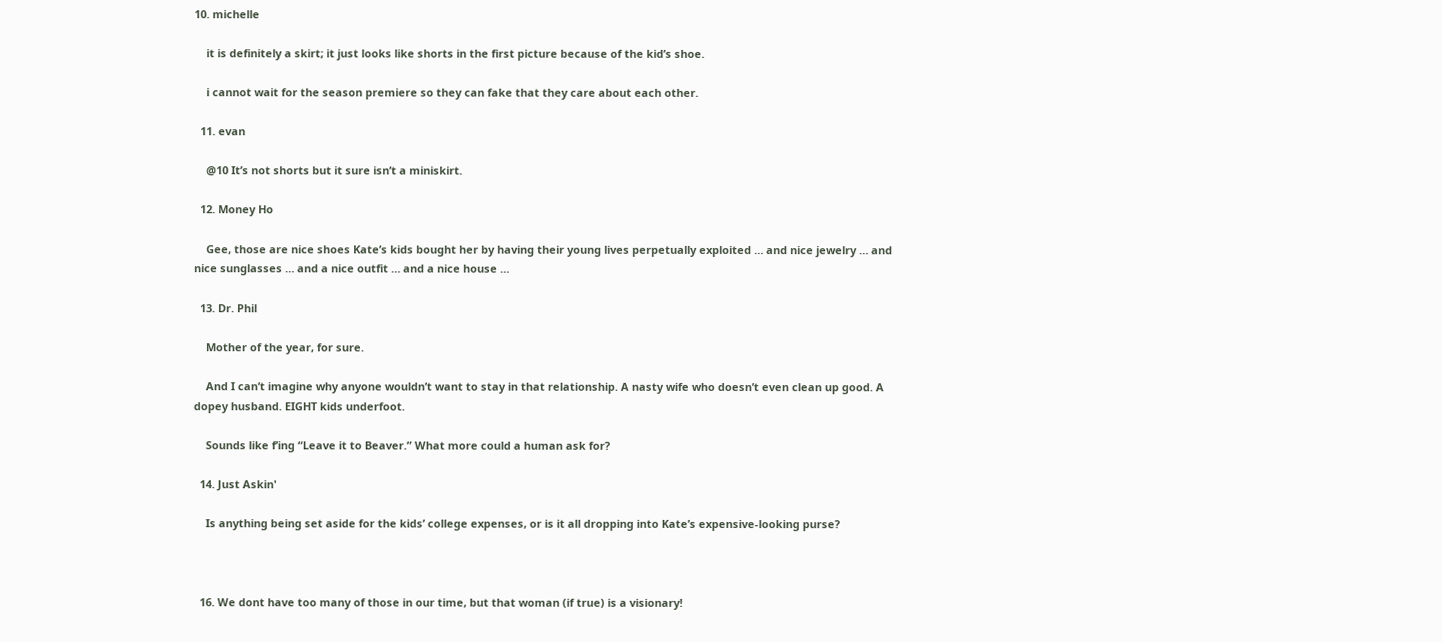10. michelle

    it is definitely a skirt; it just looks like shorts in the first picture because of the kid’s shoe.

    i cannot wait for the season premiere so they can fake that they care about each other.

  11. evan

    @10 It’s not shorts but it sure isn’t a miniskirt.

  12. Money Ho

    Gee, those are nice shoes Kate’s kids bought her by having their young lives perpetually exploited … and nice jewelry … and nice sunglasses … and a nice outfit … and a nice house …

  13. Dr. Phil

    Mother of the year, for sure.

    And I can’t imagine why anyone wouldn’t want to stay in that relationship. A nasty wife who doesn’t even clean up good. A dopey husband. EIGHT kids underfoot.

    Sounds like f’ing “Leave it to Beaver.” What more could a human ask for?

  14. Just Askin'

    Is anything being set aside for the kids’ college expenses, or is it all dropping into Kate’s expensive-looking purse?



  16. We dont have too many of those in our time, but that woman (if true) is a visionary!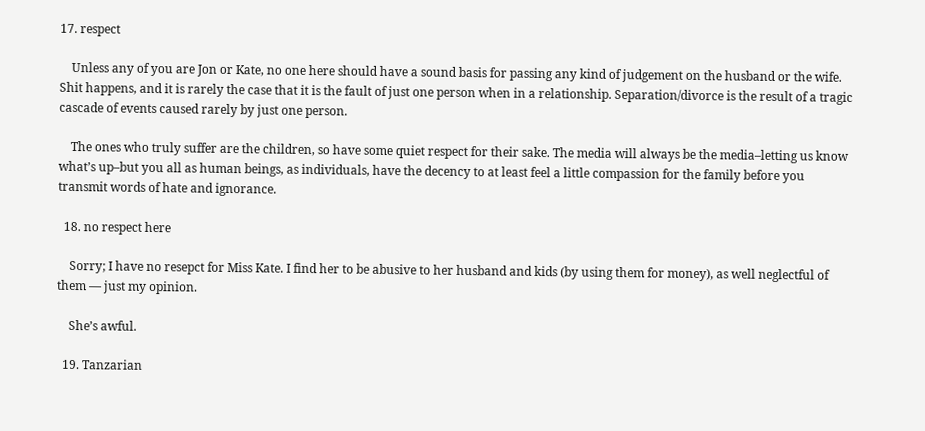17. respect

    Unless any of you are Jon or Kate, no one here should have a sound basis for passing any kind of judgement on the husband or the wife. Shit happens, and it is rarely the case that it is the fault of just one person when in a relationship. Separation/divorce is the result of a tragic cascade of events caused rarely by just one person.

    The ones who truly suffer are the children, so have some quiet respect for their sake. The media will always be the media–letting us know what’s up–but you all as human beings, as individuals, have the decency to at least feel a little compassion for the family before you transmit words of hate and ignorance.

  18. no respect here

    Sorry; I have no resepct for Miss Kate. I find her to be abusive to her husband and kids (by using them for money), as well neglectful of them — just my opinion.

    She’s awful.

  19. Tanzarian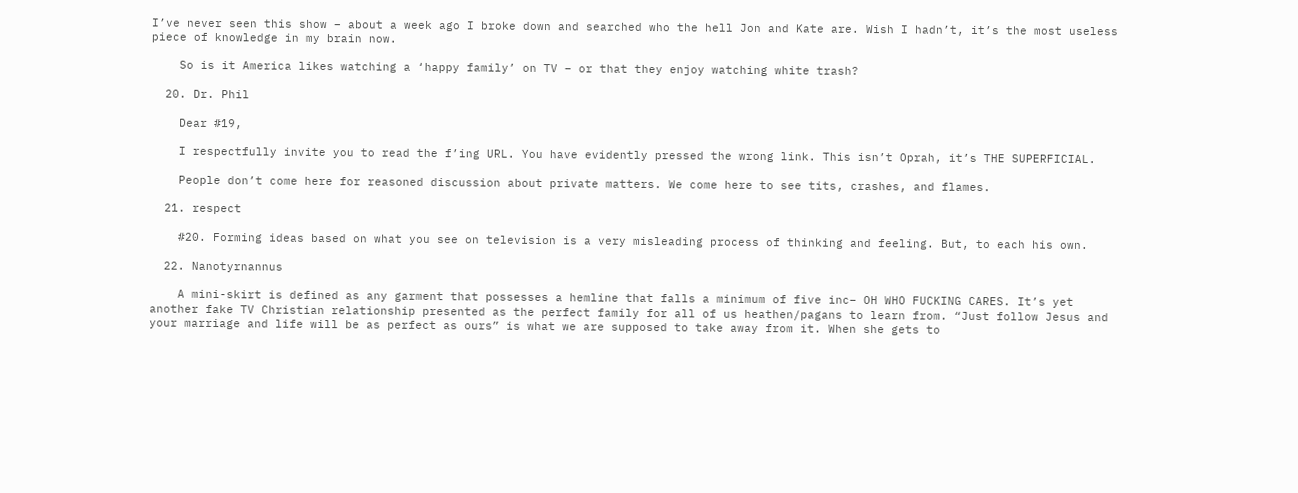I’ve never seen this show – about a week ago I broke down and searched who the hell Jon and Kate are. Wish I hadn’t, it’s the most useless piece of knowledge in my brain now.

    So is it America likes watching a ‘happy family’ on TV – or that they enjoy watching white trash?

  20. Dr. Phil

    Dear #19,

    I respectfully invite you to read the f’ing URL. You have evidently pressed the wrong link. This isn’t Oprah, it’s THE SUPERFICIAL.

    People don’t come here for reasoned discussion about private matters. We come here to see tits, crashes, and flames.

  21. respect

    #20. Forming ideas based on what you see on television is a very misleading process of thinking and feeling. But, to each his own.

  22. Nanotyrnannus

    A mini-skirt is defined as any garment that possesses a hemline that falls a minimum of five inc– OH WHO FUCKING CARES. It’s yet another fake TV Christian relationship presented as the perfect family for all of us heathen/pagans to learn from. “Just follow Jesus and your marriage and life will be as perfect as ours” is what we are supposed to take away from it. When she gets to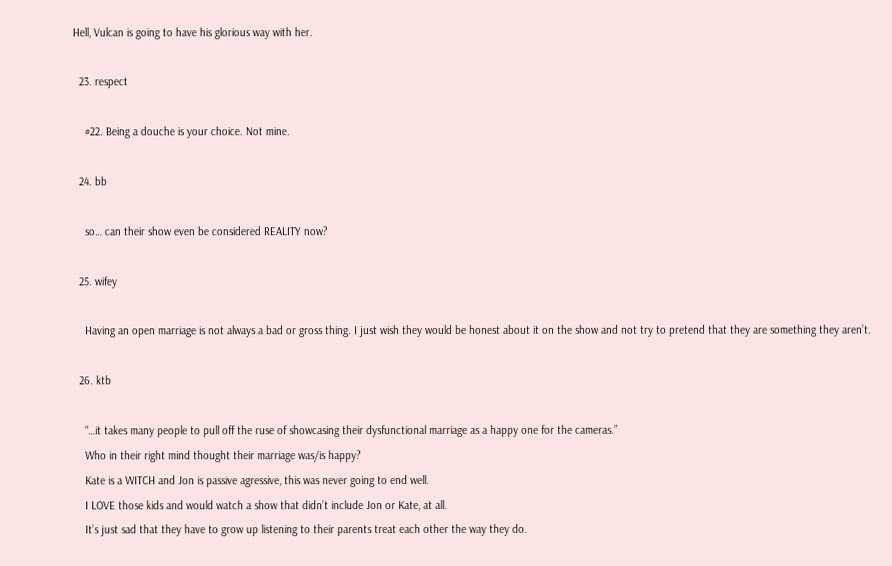Hell, Vulcan is going to have his glorious way with her.

  23. respect

    #22. Being a douche is your choice. Not mine.

  24. bb

    so… can their show even be considered REALITY now?

  25. wifey

    Having an open marriage is not always a bad or gross thing. I just wish they would be honest about it on the show and not try to pretend that they are something they aren’t.

  26. ktb

    “…it takes many people to pull off the ruse of showcasing their dysfunctional marriage as a happy one for the cameras.”
    Who in their right mind thought their marriage was/is happy?
    Kate is a WITCH and Jon is passive agressive, this was never going to end well.
    I LOVE those kids and would watch a show that didn’t include Jon or Kate, at all.
    It’s just sad that they have to grow up listening to their parents treat each other the way they do.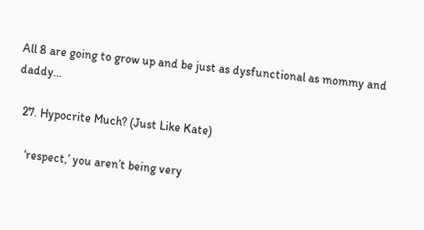All 8 are going to grow up and be just as dysfunctional as mommy and daddy…

  27. Hypocrite Much? (Just Like Kate)

    ‘respect,’ you aren’t being very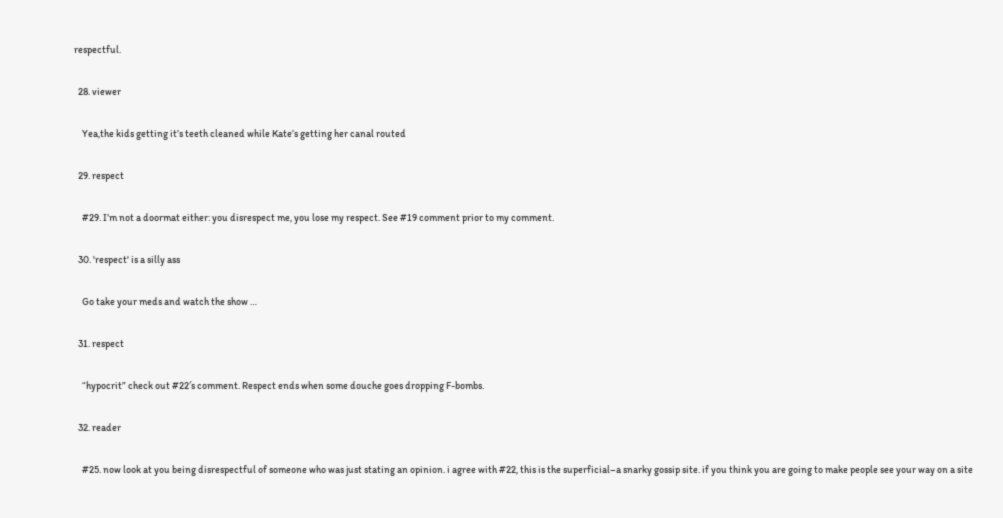respectful.

  28. viewer

    Yea,the kids getting it’s teeth cleaned while Kate’s getting her canal routed

  29. respect

    #29. I’m not a doormat either: you disrespect me, you lose my respect. See #19 comment prior to my comment.

  30. 'respect' is a silly ass

    Go take your meds and watch the show …

  31. respect

    “hypocrit” check out #22′s comment. Respect ends when some douche goes dropping F-bombs.

  32. reader

    #25. now look at you being disrespectful of someone who was just stating an opinion. i agree with #22, this is the superficial–a snarky gossip site. if you think you are going to make people see your way on a site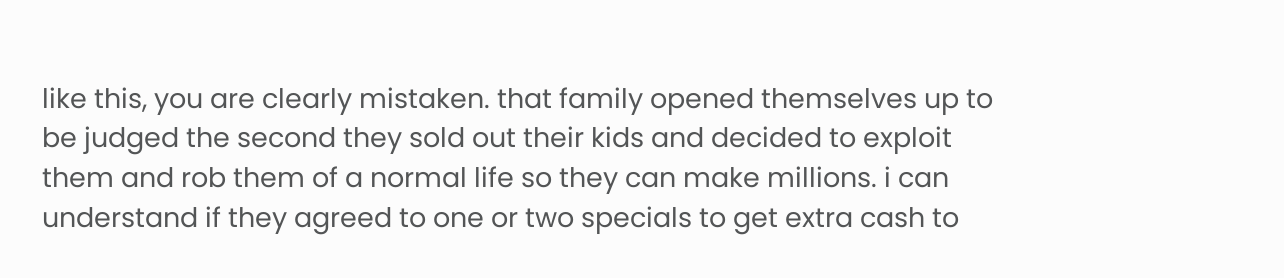like this, you are clearly mistaken. that family opened themselves up to be judged the second they sold out their kids and decided to exploit them and rob them of a normal life so they can make millions. i can understand if they agreed to one or two specials to get extra cash to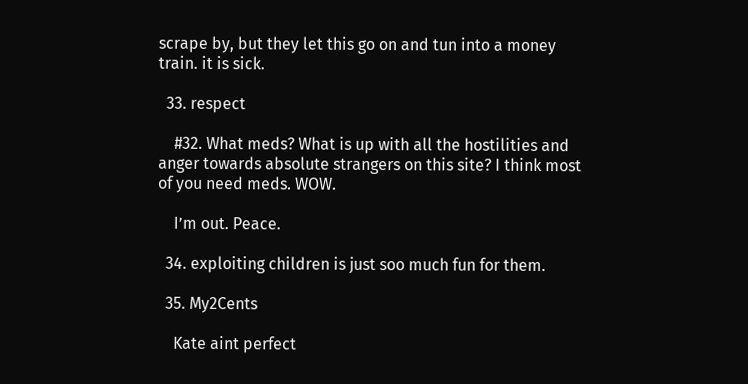scrape by, but they let this go on and tun into a money train. it is sick.

  33. respect

    #32. What meds? What is up with all the hostilities and anger towards absolute strangers on this site? I think most of you need meds. WOW.

    I’m out. Peace.

  34. exploiting children is just soo much fun for them.

  35. My2Cents

    Kate aint perfect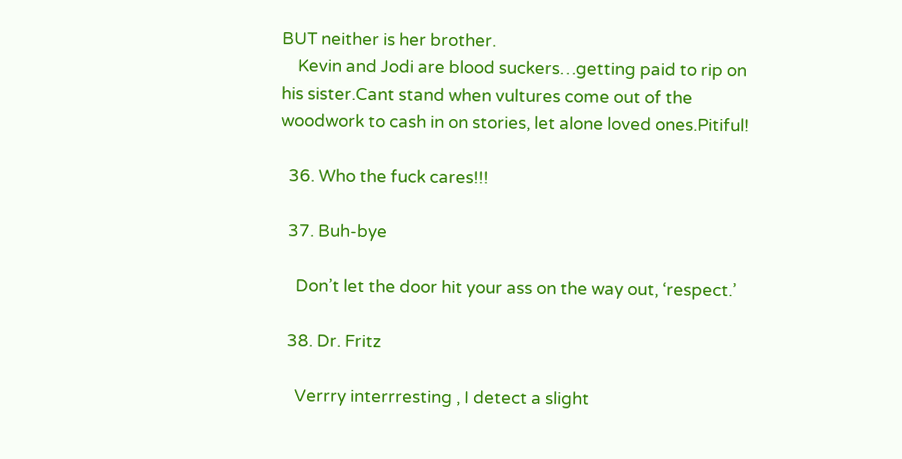BUT neither is her brother.
    Kevin and Jodi are blood suckers…getting paid to rip on his sister.Cant stand when vultures come out of the woodwork to cash in on stories, let alone loved ones.Pitiful!

  36. Who the fuck cares!!!

  37. Buh-bye

    Don’t let the door hit your ass on the way out, ‘respect.’

  38. Dr. Fritz

    Verrry interrresting , I detect a slight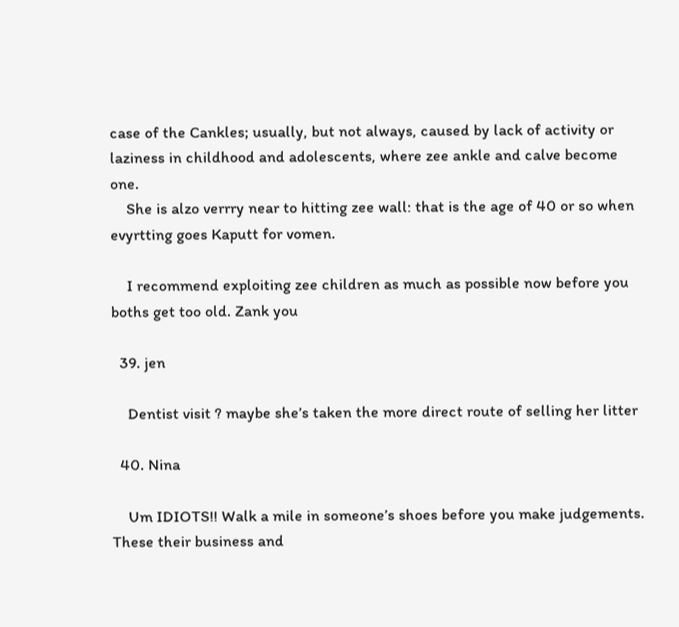case of the Cankles; usually, but not always, caused by lack of activity or laziness in childhood and adolescents, where zee ankle and calve become one.
    She is alzo verrry near to hitting zee wall: that is the age of 40 or so when evyrtting goes Kaputt for vomen.

    I recommend exploiting zee children as much as possible now before you boths get too old. Zank you

  39. jen

    Dentist visit ? maybe she’s taken the more direct route of selling her litter

  40. Nina

    Um IDIOTS!! Walk a mile in someone’s shoes before you make judgements. These their business and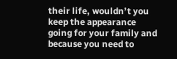their life, wouldn’t you keep the appearance going for your family and because you need to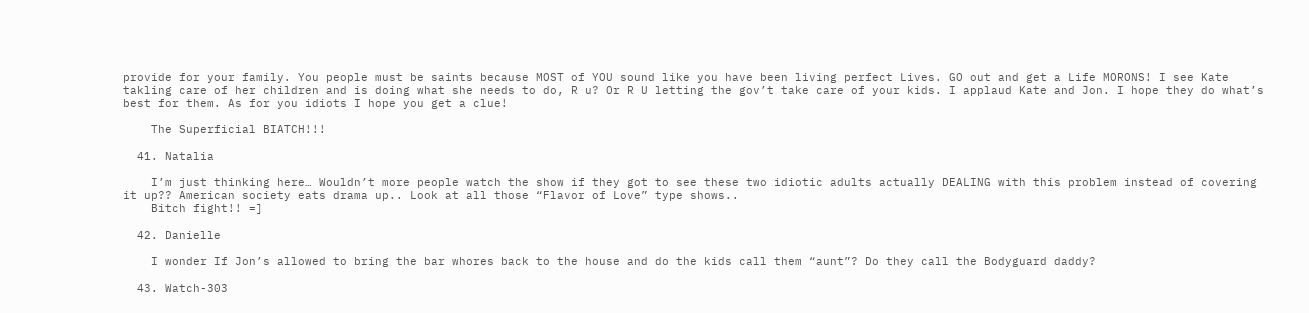provide for your family. You people must be saints because MOST of YOU sound like you have been living perfect Lives. GO out and get a Life MORONS! I see Kate takling care of her children and is doing what she needs to do, R u? Or R U letting the gov’t take care of your kids. I applaud Kate and Jon. I hope they do what’s best for them. As for you idiots I hope you get a clue!

    The Superficial BIATCH!!!

  41. Natalia

    I’m just thinking here… Wouldn’t more people watch the show if they got to see these two idiotic adults actually DEALING with this problem instead of covering it up?? American society eats drama up.. Look at all those “Flavor of Love” type shows..
    Bitch fight!! =]

  42. Danielle

    I wonder If Jon’s allowed to bring the bar whores back to the house and do the kids call them “aunt”? Do they call the Bodyguard daddy?

  43. Watch-303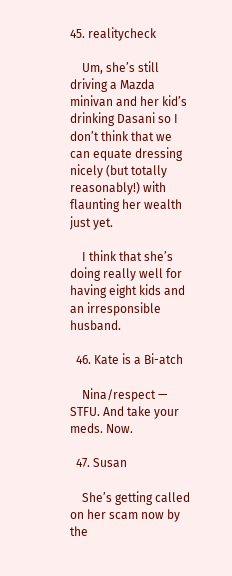45. realitycheck

    Um, she’s still driving a Mazda minivan and her kid’s drinking Dasani so I don’t think that we can equate dressing nicely (but totally reasonably!) with flaunting her wealth just yet.

    I think that she’s doing really well for having eight kids and an irresponsible husband.

  46. Kate is a Bi-atch

    Nina/respect — STFU. And take your meds. Now.

  47. Susan

    She’s getting called on her scam now by the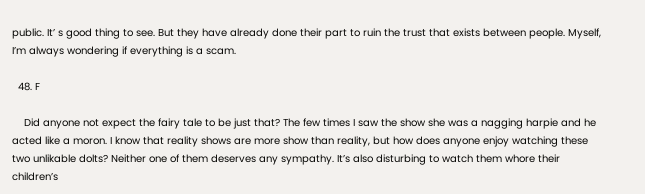public. It’ s good thing to see. But they have already done their part to ruin the trust that exists between people. Myself, I’m always wondering if everything is a scam.

  48. F

    Did anyone not expect the fairy tale to be just that? The few times I saw the show she was a nagging harpie and he acted like a moron. I know that reality shows are more show than reality, but how does anyone enjoy watching these two unlikable dolts? Neither one of them deserves any sympathy. It’s also disturbing to watch them whore their children’s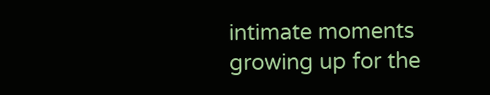intimate moments growing up for the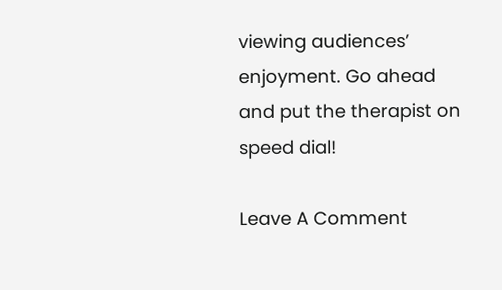viewing audiences’ enjoyment. Go ahead and put the therapist on speed dial!

Leave A Comment